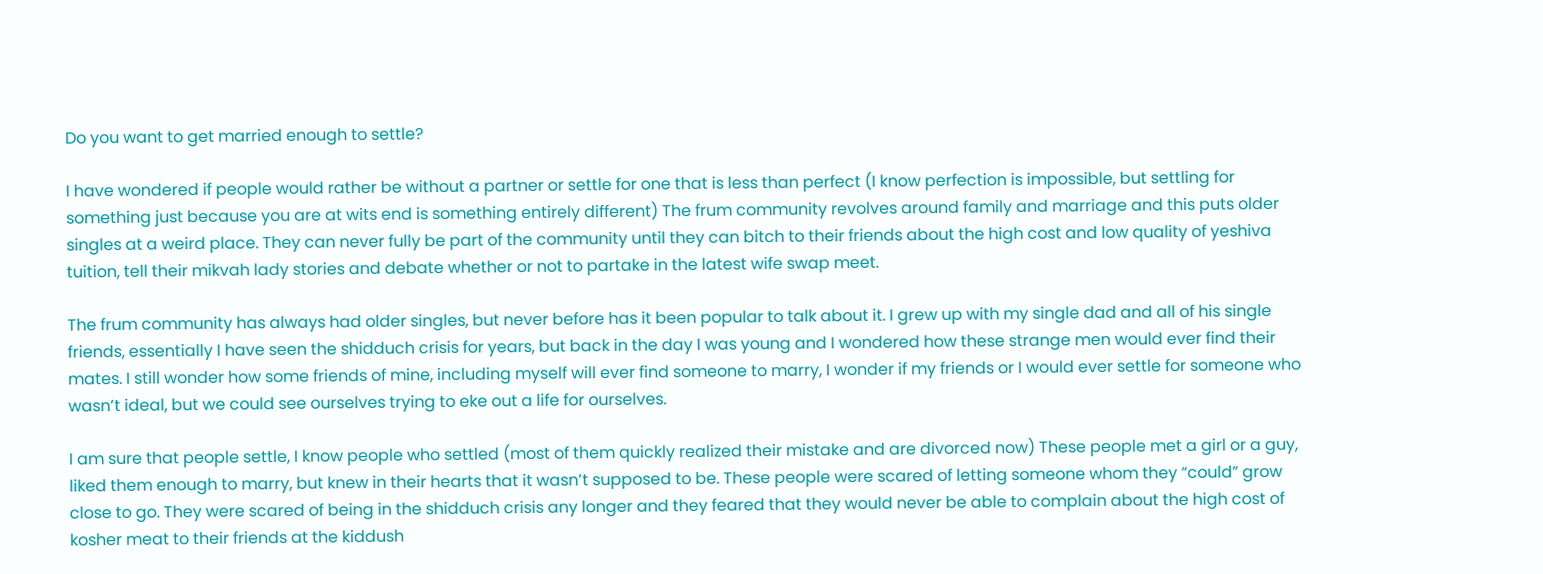Do you want to get married enough to settle?

I have wondered if people would rather be without a partner or settle for one that is less than perfect (I know perfection is impossible, but settling for something just because you are at wits end is something entirely different) The frum community revolves around family and marriage and this puts older singles at a weird place. They can never fully be part of the community until they can bitch to their friends about the high cost and low quality of yeshiva tuition, tell their mikvah lady stories and debate whether or not to partake in the latest wife swap meet.

The frum community has always had older singles, but never before has it been popular to talk about it. I grew up with my single dad and all of his single friends, essentially I have seen the shidduch crisis for years, but back in the day I was young and I wondered how these strange men would ever find their mates. I still wonder how some friends of mine, including myself will ever find someone to marry, I wonder if my friends or I would ever settle for someone who wasn’t ideal, but we could see ourselves trying to eke out a life for ourselves.

I am sure that people settle, I know people who settled (most of them quickly realized their mistake and are divorced now) These people met a girl or a guy, liked them enough to marry, but knew in their hearts that it wasn’t supposed to be. These people were scared of letting someone whom they “could” grow close to go. They were scared of being in the shidduch crisis any longer and they feared that they would never be able to complain about the high cost of kosher meat to their friends at the kiddush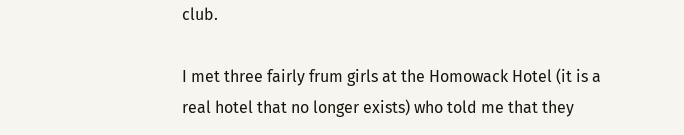club.

I met three fairly frum girls at the Homowack Hotel (it is a real hotel that no longer exists) who told me that they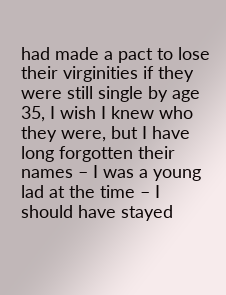had made a pact to lose their virginities if they were still single by age 35, I wish I knew who they were, but I have long forgotten their names – I was a young lad at the time – I should have stayed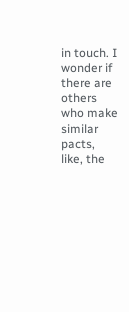in touch. I wonder if there are others who make similar pacts, like, the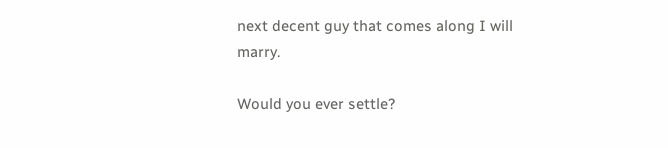next decent guy that comes along I will marry.

Would you ever settle?